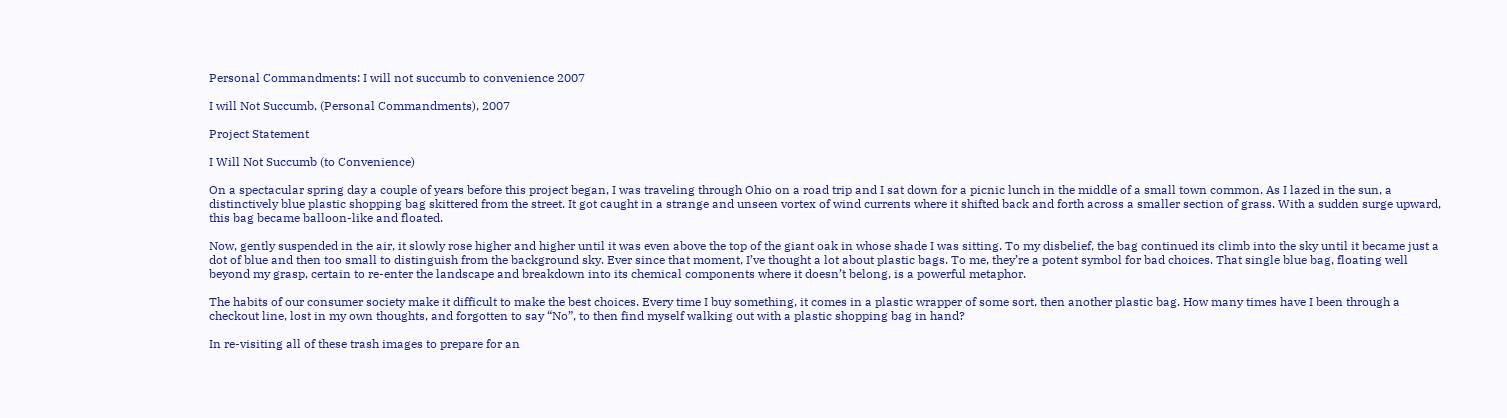Personal Commandments: I will not succumb to convenience 2007

I will Not Succumb, (Personal Commandments), 2007

Project Statement

I Will Not Succumb (to Convenience)

On a spectacular spring day a couple of years before this project began, I was traveling through Ohio on a road trip and I sat down for a picnic lunch in the middle of a small town common. As I lazed in the sun, a distinctively blue plastic shopping bag skittered from the street. It got caught in a strange and unseen vortex of wind currents where it shifted back and forth across a smaller section of grass. With a sudden surge upward, this bag became balloon-like and floated.

Now, gently suspended in the air, it slowly rose higher and higher until it was even above the top of the giant oak in whose shade I was sitting. To my disbelief, the bag continued its climb into the sky until it became just a dot of blue and then too small to distinguish from the background sky. Ever since that moment, I’ve thought a lot about plastic bags. To me, they’re a potent symbol for bad choices. That single blue bag, floating well beyond my grasp, certain to re-enter the landscape and breakdown into its chemical components where it doesn’t belong, is a powerful metaphor.

The habits of our consumer society make it difficult to make the best choices. Every time I buy something, it comes in a plastic wrapper of some sort, then another plastic bag. How many times have I been through a checkout line, lost in my own thoughts, and forgotten to say “No”, to then find myself walking out with a plastic shopping bag in hand?

In re-visiting all of these trash images to prepare for an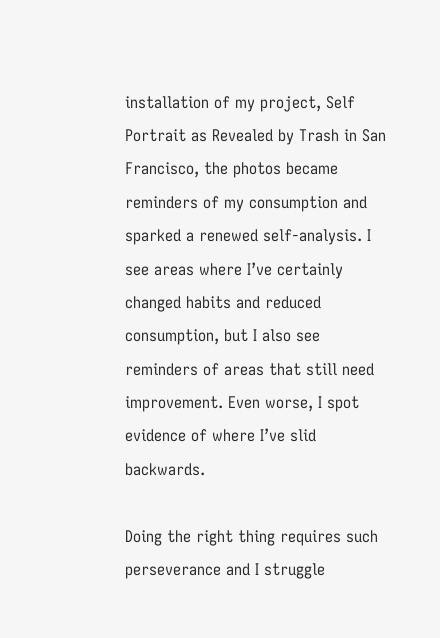installation of my project, Self Portrait as Revealed by Trash in San Francisco, the photos became reminders of my consumption and sparked a renewed self-analysis. I see areas where I’ve certainly changed habits and reduced consumption, but I also see reminders of areas that still need improvement. Even worse, I spot evidence of where I’ve slid backwards.

Doing the right thing requires such perseverance and I struggle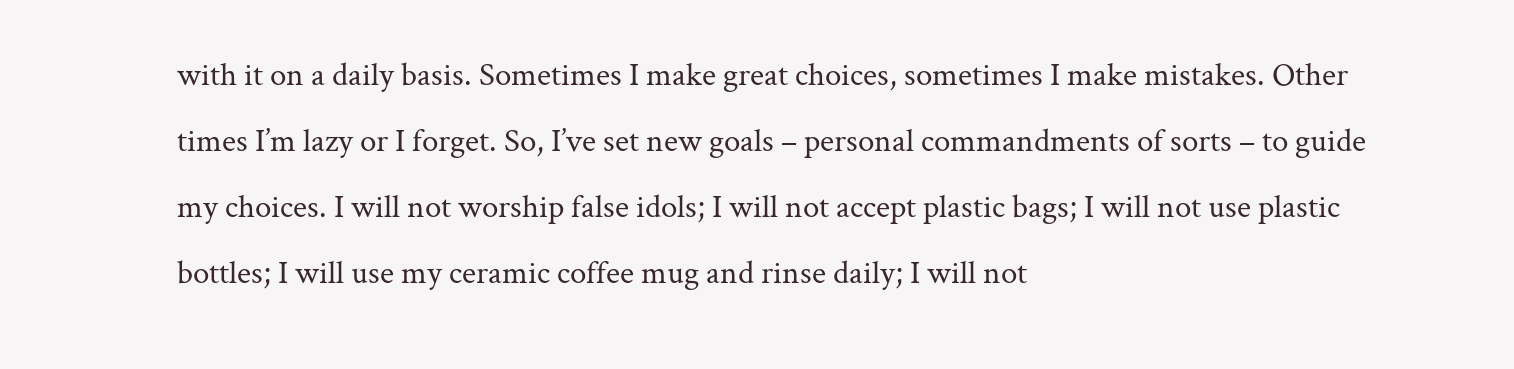with it on a daily basis. Sometimes I make great choices, sometimes I make mistakes. Other times I’m lazy or I forget. So, I’ve set new goals – personal commandments of sorts – to guide my choices. I will not worship false idols; I will not accept plastic bags; I will not use plastic bottles; I will use my ceramic coffee mug and rinse daily; I will not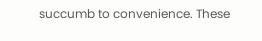succumb to convenience. These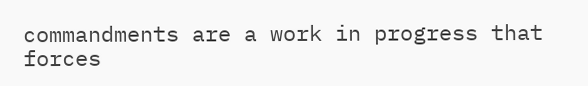commandments are a work in progress that forces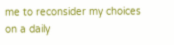me to reconsider my choices on a daily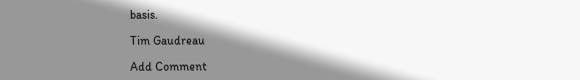basis.

Tim Gaudreau

Add Comment